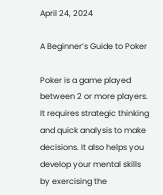April 24, 2024

A Beginner’s Guide to Poker

Poker is a game played between 2 or more players. It requires strategic thinking and quick analysis to make decisions. It also helps you develop your mental skills by exercising the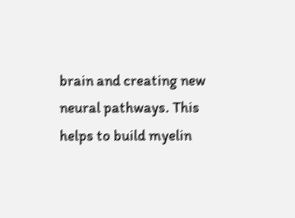brain and creating new neural pathways. This helps to build myelin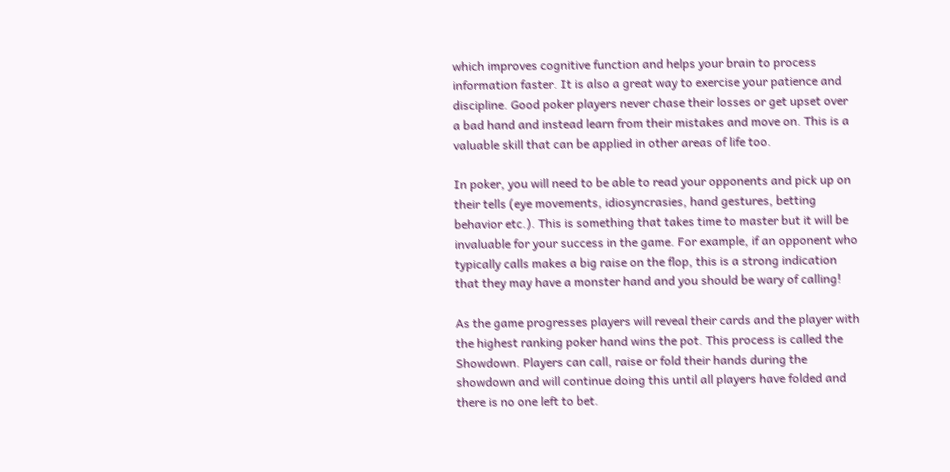which improves cognitive function and helps your brain to process information faster. It is also a great way to exercise your patience and discipline. Good poker players never chase their losses or get upset over a bad hand and instead learn from their mistakes and move on. This is a valuable skill that can be applied in other areas of life too.

In poker, you will need to be able to read your opponents and pick up on their tells (eye movements, idiosyncrasies, hand gestures, betting behavior etc.). This is something that takes time to master but it will be invaluable for your success in the game. For example, if an opponent who typically calls makes a big raise on the flop, this is a strong indication that they may have a monster hand and you should be wary of calling!

As the game progresses players will reveal their cards and the player with the highest ranking poker hand wins the pot. This process is called the Showdown. Players can call, raise or fold their hands during the showdown and will continue doing this until all players have folded and there is no one left to bet.